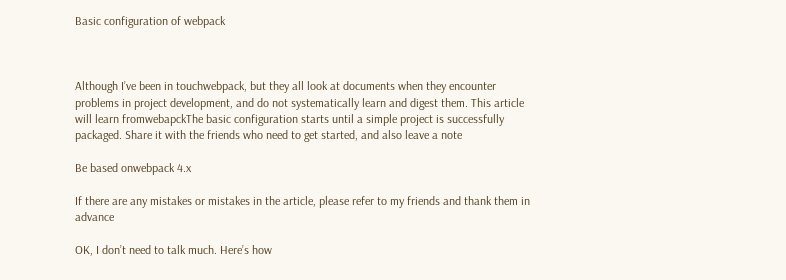Basic configuration of webpack



Although I’ve been in touchwebpack, but they all look at documents when they encounter problems in project development, and do not systematically learn and digest them. This article will learn fromwebapckThe basic configuration starts until a simple project is successfully packaged. Share it with the friends who need to get started, and also leave a note

Be based onwebpack 4.x

If there are any mistakes or mistakes in the article, please refer to my friends and thank them in advance

OK, I don’t need to talk much. Here’s how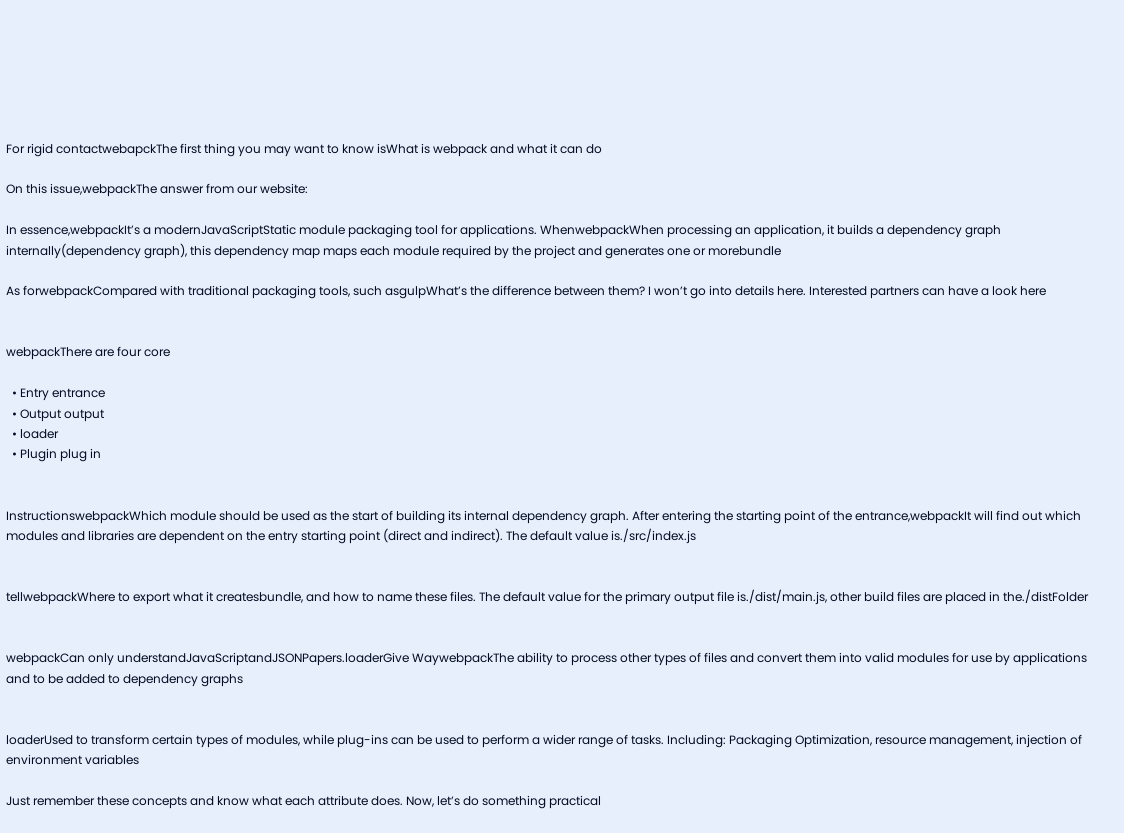For rigid contactwebapckThe first thing you may want to know isWhat is webpack and what it can do

On this issue,webpackThe answer from our website:

In essence,webpackIt’s a modernJavaScriptStatic module packaging tool for applications. WhenwebpackWhen processing an application, it builds a dependency graph internally(dependency graph), this dependency map maps each module required by the project and generates one or morebundle

As forwebpackCompared with traditional packaging tools, such asgulpWhat’s the difference between them? I won’t go into details here. Interested partners can have a look here


webpackThere are four core

  • Entry entrance
  • Output output
  • loader
  • Plugin plug in


InstructionswebpackWhich module should be used as the start of building its internal dependency graph. After entering the starting point of the entrance,webpackIt will find out which modules and libraries are dependent on the entry starting point (direct and indirect). The default value is./src/index.js


tellwebpackWhere to export what it createsbundle, and how to name these files. The default value for the primary output file is./dist/main.js, other build files are placed in the./distFolder


webpackCan only understandJavaScriptandJSONPapers.loaderGive WaywebpackThe ability to process other types of files and convert them into valid modules for use by applications and to be added to dependency graphs


loaderUsed to transform certain types of modules, while plug-ins can be used to perform a wider range of tasks. Including: Packaging Optimization, resource management, injection of environment variables

Just remember these concepts and know what each attribute does. Now, let’s do something practical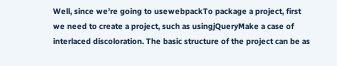Well, since we’re going to usewebpackTo package a project, first we need to create a project, such as usingjQueryMake a case of interlaced discoloration. The basic structure of the project can be as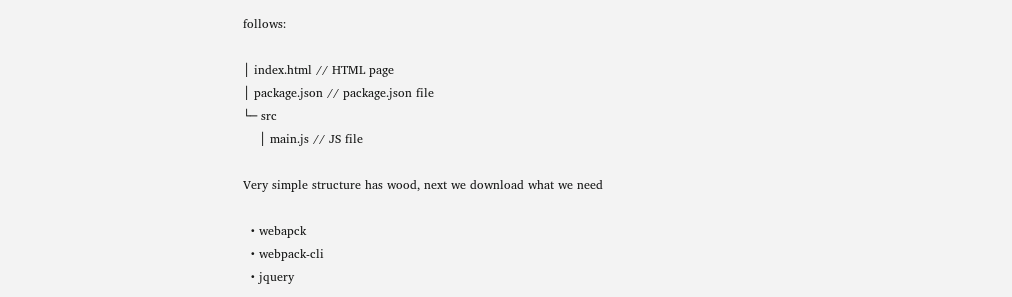follows:

│ index.html // HTML page
│ package.json // package.json file
└─ src
    │ main.js // JS file

Very simple structure has wood, next we download what we need

  • webapck
  • webpack-cli
  • jquery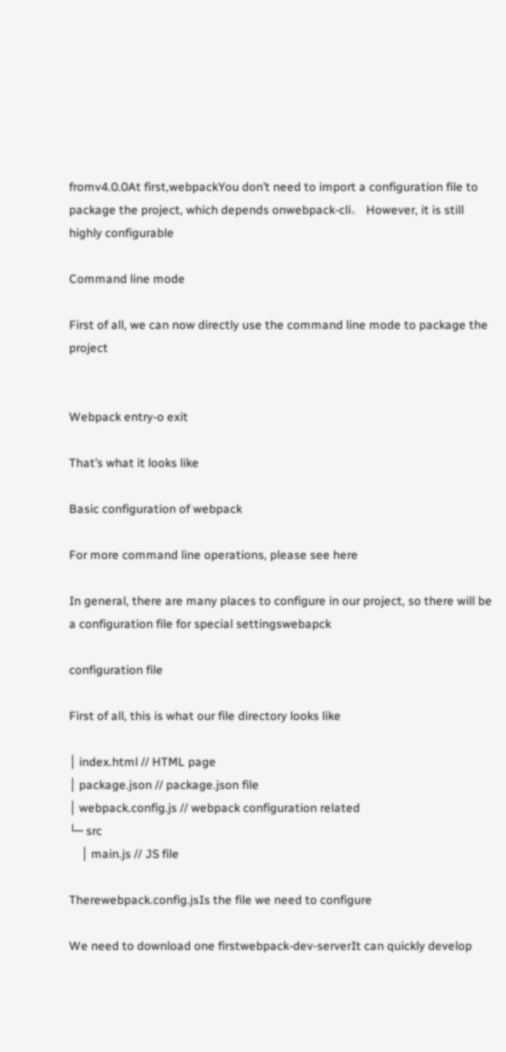fromv4.0.0At first,webpackYou don’t need to import a configuration file to package the project, which depends onwebpack-cli。 However, it is still highly configurable

Command line mode

First of all, we can now directly use the command line mode to package the project


Webpack entry-o exit

That’s what it looks like

Basic configuration of webpack

For more command line operations, please see here

In general, there are many places to configure in our project, so there will be a configuration file for special settingswebapck

configuration file

First of all, this is what our file directory looks like

│ index.html // HTML page
│ package.json // package.json file
│ webpack.config.js // webpack configuration related
└─ src
    │ main.js // JS file

Therewebpack.config.jsIs the file we need to configure

We need to download one firstwebpack-dev-serverIt can quickly develop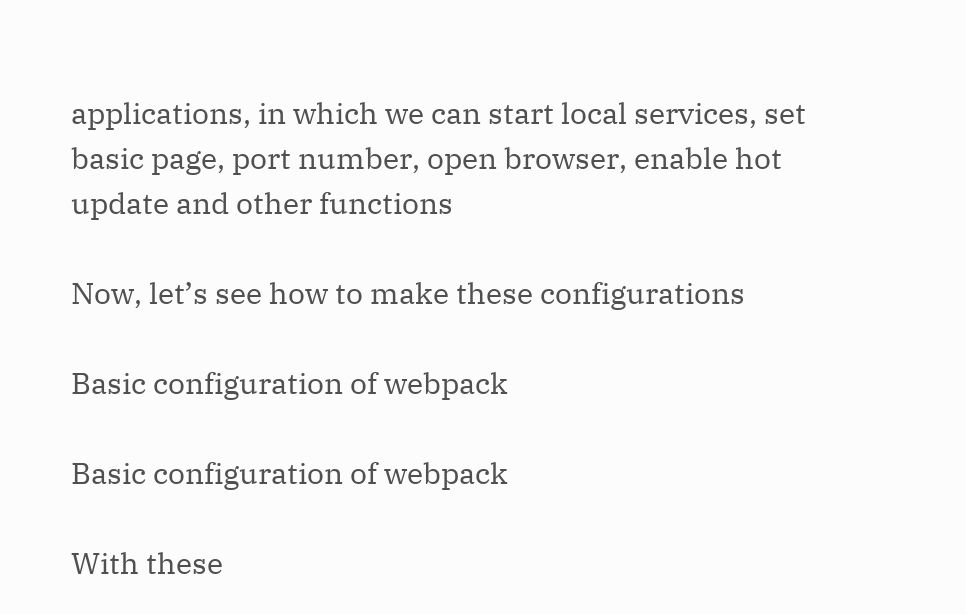applications, in which we can start local services, set basic page, port number, open browser, enable hot update and other functions

Now, let’s see how to make these configurations

Basic configuration of webpack

Basic configuration of webpack

With these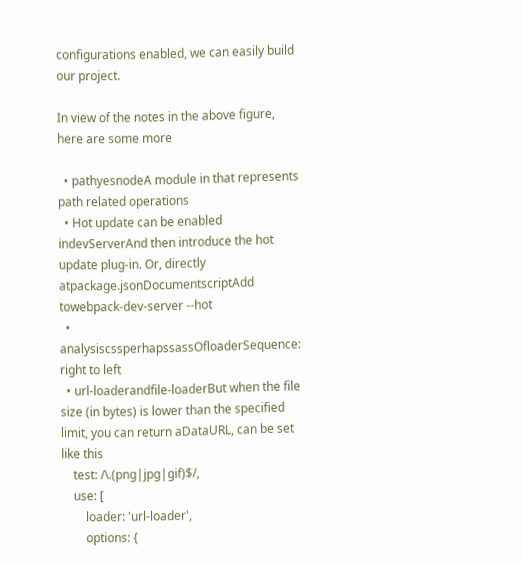configurations enabled, we can easily build our project.

In view of the notes in the above figure, here are some more

  • pathyesnodeA module in that represents path related operations
  • Hot update can be enabled indevServerAnd then introduce the hot update plug-in. Or, directly atpackage.jsonDocumentscriptAdd towebpack-dev-server --hot
  • analysiscssperhapssassOfloaderSequence: right to left
  • url-loaderandfile-loaderBut when the file size (in bytes) is lower than the specified limit, you can return aDataURL, can be set like this
    test: /\.(png|jpg|gif)$/,
    use: [
        loader: 'url-loader',
        options: {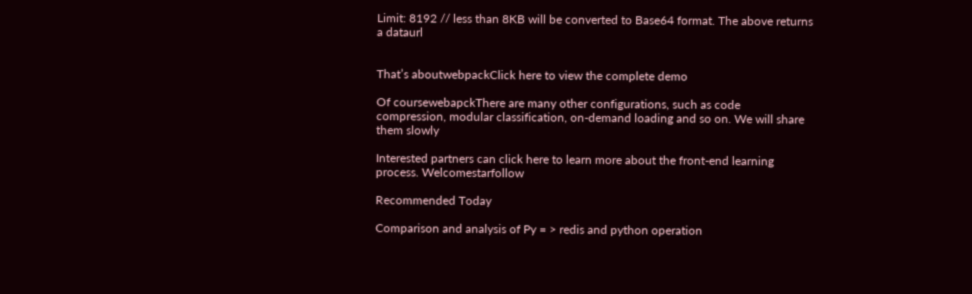Limit: 8192 // less than 8KB will be converted to Base64 format. The above returns a dataurl


That’s aboutwebpackClick here to view the complete demo

Of coursewebapckThere are many other configurations, such as code compression, modular classification, on-demand loading and so on. We will share them slowly

Interested partners can click here to learn more about the front-end learning process. Welcomestarfollow

Recommended Today

Comparison and analysis of Py = > redis and python operation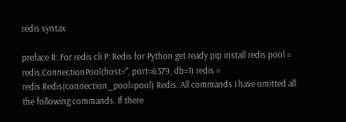redis syntax

preface R: For redis cli P: Redis for Python get ready pip install redis pool = redis.ConnectionPool(host=’′, port=6379, db=1) redis = redis.Redis(connection_pool=pool) Redis. All commands I have omitted all the following commands. If there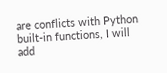are conflicts with Python built-in functions, I will add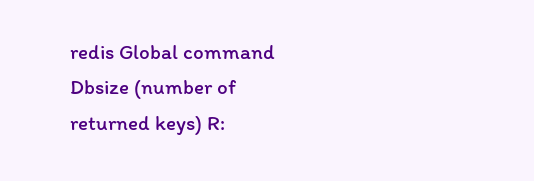redis Global command Dbsize (number of returned keys) R: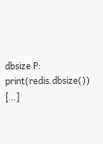dbsize P: print(redis.dbsize()) […]